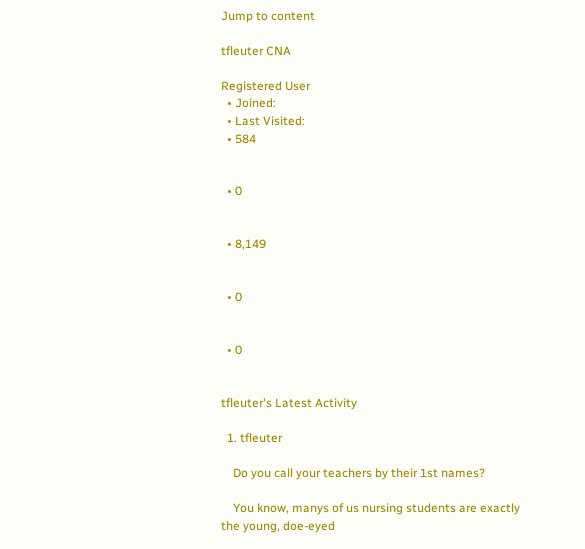Jump to content

tfleuter CNA

Registered User
  • Joined:
  • Last Visited:
  • 584


  • 0


  • 8,149


  • 0


  • 0


tfleuter's Latest Activity

  1. tfleuter

    Do you call your teachers by their 1st names?

    You know, manys of us nursing students are exactly the young, doe-eyed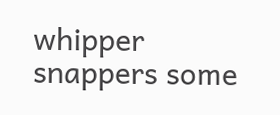whipper snappers some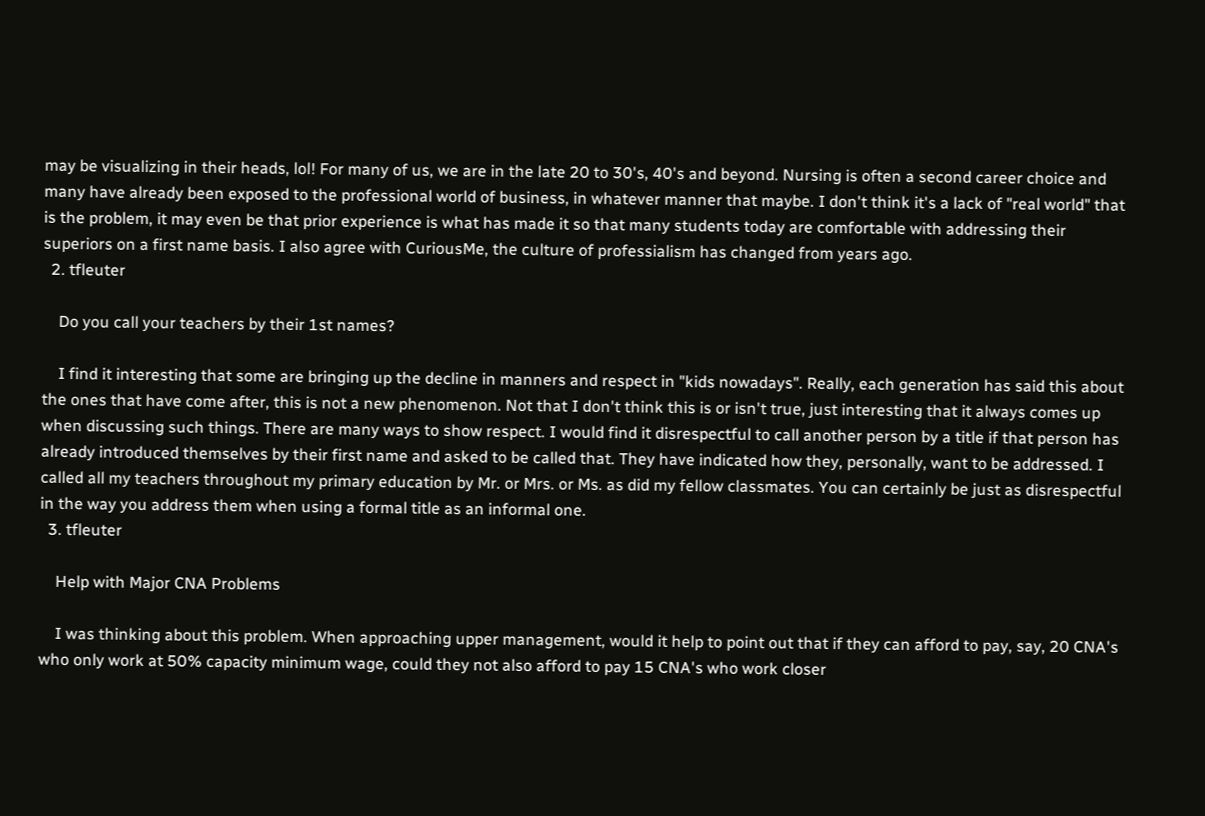may be visualizing in their heads, lol! For many of us, we are in the late 20 to 30's, 40's and beyond. Nursing is often a second career choice and many have already been exposed to the professional world of business, in whatever manner that maybe. I don't think it's a lack of "real world" that is the problem, it may even be that prior experience is what has made it so that many students today are comfortable with addressing their superiors on a first name basis. I also agree with CuriousMe, the culture of professialism has changed from years ago.
  2. tfleuter

    Do you call your teachers by their 1st names?

    I find it interesting that some are bringing up the decline in manners and respect in "kids nowadays". Really, each generation has said this about the ones that have come after, this is not a new phenomenon. Not that I don't think this is or isn't true, just interesting that it always comes up when discussing such things. There are many ways to show respect. I would find it disrespectful to call another person by a title if that person has already introduced themselves by their first name and asked to be called that. They have indicated how they, personally, want to be addressed. I called all my teachers throughout my primary education by Mr. or Mrs. or Ms. as did my fellow classmates. You can certainly be just as disrespectful in the way you address them when using a formal title as an informal one.
  3. tfleuter

    Help with Major CNA Problems

    I was thinking about this problem. When approaching upper management, would it help to point out that if they can afford to pay, say, 20 CNA's who only work at 50% capacity minimum wage, could they not also afford to pay 15 CNA's who work closer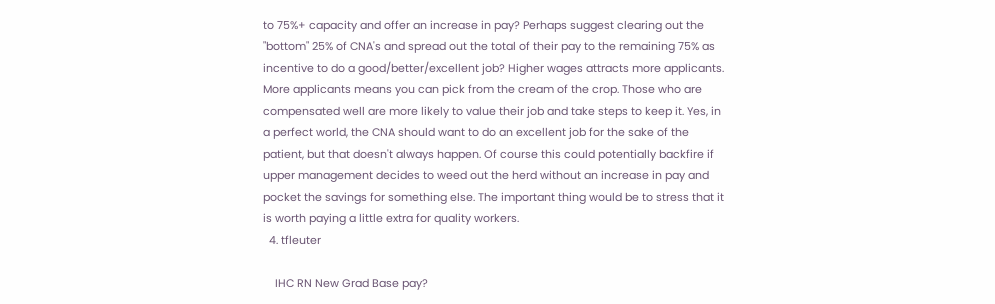to 75%+ capacity and offer an increase in pay? Perhaps suggest clearing out the "bottom" 25% of CNA's and spread out the total of their pay to the remaining 75% as incentive to do a good/better/excellent job? Higher wages attracts more applicants. More applicants means you can pick from the cream of the crop. Those who are compensated well are more likely to value their job and take steps to keep it. Yes, in a perfect world, the CNA should want to do an excellent job for the sake of the patient, but that doesn't always happen. Of course this could potentially backfire if upper management decides to weed out the herd without an increase in pay and pocket the savings for something else. The important thing would be to stress that it is worth paying a little extra for quality workers.
  4. tfleuter

    IHC RN New Grad Base pay?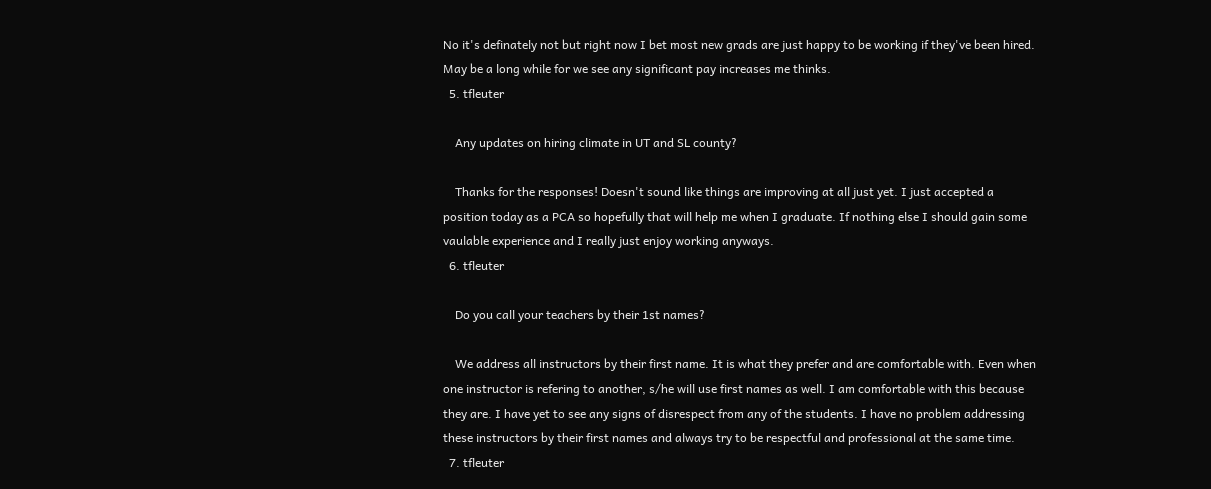No it's definately not but right now I bet most new grads are just happy to be working if they've been hired. May be a long while for we see any significant pay increases me thinks.
  5. tfleuter

    Any updates on hiring climate in UT and SL county?

    Thanks for the responses! Doesn't sound like things are improving at all just yet. I just accepted a position today as a PCA so hopefully that will help me when I graduate. If nothing else I should gain some vaulable experience and I really just enjoy working anyways.
  6. tfleuter

    Do you call your teachers by their 1st names?

    We address all instructors by their first name. It is what they prefer and are comfortable with. Even when one instructor is refering to another, s/he will use first names as well. I am comfortable with this because they are. I have yet to see any signs of disrespect from any of the students. I have no problem addressing these instructors by their first names and always try to be respectful and professional at the same time.
  7. tfleuter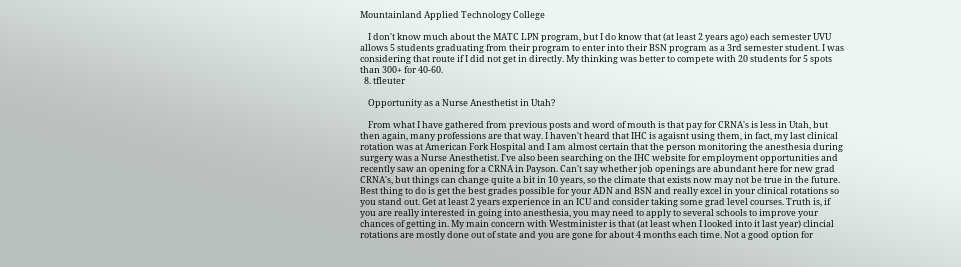Mountainland Applied Technology College

    I don't know much about the MATC LPN program, but I do know that (at least 2 years ago) each semester UVU allows 5 students graduating from their program to enter into their BSN program as a 3rd semester student. I was considering that route if I did not get in directly. My thinking was better to compete with 20 students for 5 spots than 300+ for 40-60.
  8. tfleuter

    Opportunity as a Nurse Anesthetist in Utah?

    From what I have gathered from previous posts and word of mouth is that pay for CRNA's is less in Utah, but then again, many professions are that way. I haven't heard that IHC is agaisnt using them, in fact, my last clinical rotation was at American Fork Hospital and I am almost certain that the person monitoring the anesthesia during surgery was a Nurse Anesthetist. I've also been searching on the IHC website for employment opportunities and recently saw an opening for a CRNA in Payson. Can't say whether job openings are abundant here for new grad CRNA's, but things can change quite a bit in 10 years, so the climate that exists now may not be true in the future. Best thing to do is get the best grades possible for your ADN and BSN and really excel in your clinical rotations so you stand out. Get at least 2 years experience in an ICU and consider taking some grad level courses. Truth is, if you are really interested in going into anesthesia, you may need to apply to several schools to improve your chances of getting in. My main concern with Westminister is that (at least when I looked into it last year) clincial rotations are mostly done out of state and you are gone for about 4 months each time. Not a good option for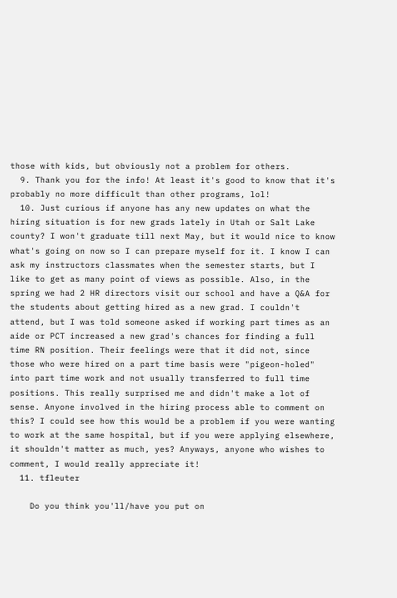those with kids, but obviously not a problem for others.
  9. Thank you for the info! At least it's good to know that it's probably no more difficult than other programs, lol!
  10. Just curious if anyone has any new updates on what the hiring situation is for new grads lately in Utah or Salt Lake county? I won't graduate till next May, but it would nice to know what's going on now so I can prepare myself for it. I know I can ask my instructors classmates when the semester starts, but I like to get as many point of views as possible. Also, in the spring we had 2 HR directors visit our school and have a Q&A for the students about getting hired as a new grad. I couldn't attend, but I was told someone asked if working part times as an aide or PCT increased a new grad's chances for finding a full time RN position. Their feelings were that it did not, since those who were hired on a part time basis were "pigeon-holed" into part time work and not usually transferred to full time positions. This really surprised me and didn't make a lot of sense. Anyone involved in the hiring process able to comment on this? I could see how this would be a problem if you were wanting to work at the same hospital, but if you were applying elsewhere, it shouldn't matter as much, yes? Anyways, anyone who wishes to comment, I would really appreciate it!
  11. tfleuter

    Do you think you'll/have you put on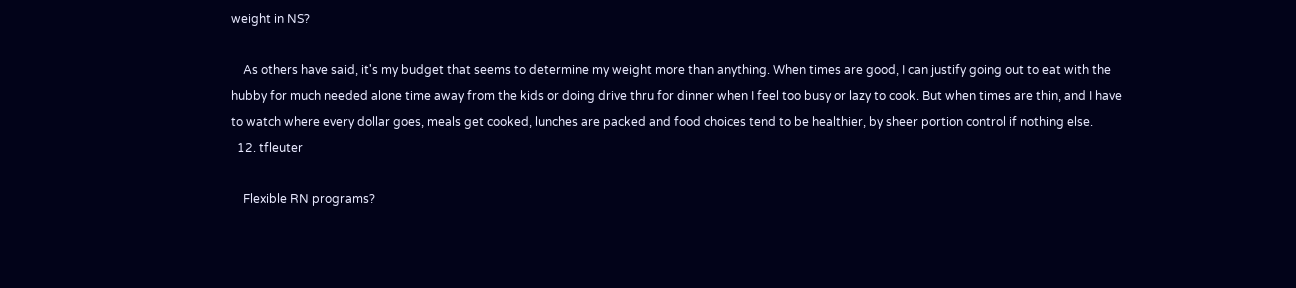weight in NS?

    As others have said, it's my budget that seems to determine my weight more than anything. When times are good, I can justify going out to eat with the hubby for much needed alone time away from the kids or doing drive thru for dinner when I feel too busy or lazy to cook. But when times are thin, and I have to watch where every dollar goes, meals get cooked, lunches are packed and food choices tend to be healthier, by sheer portion control if nothing else.
  12. tfleuter

    Flexible RN programs?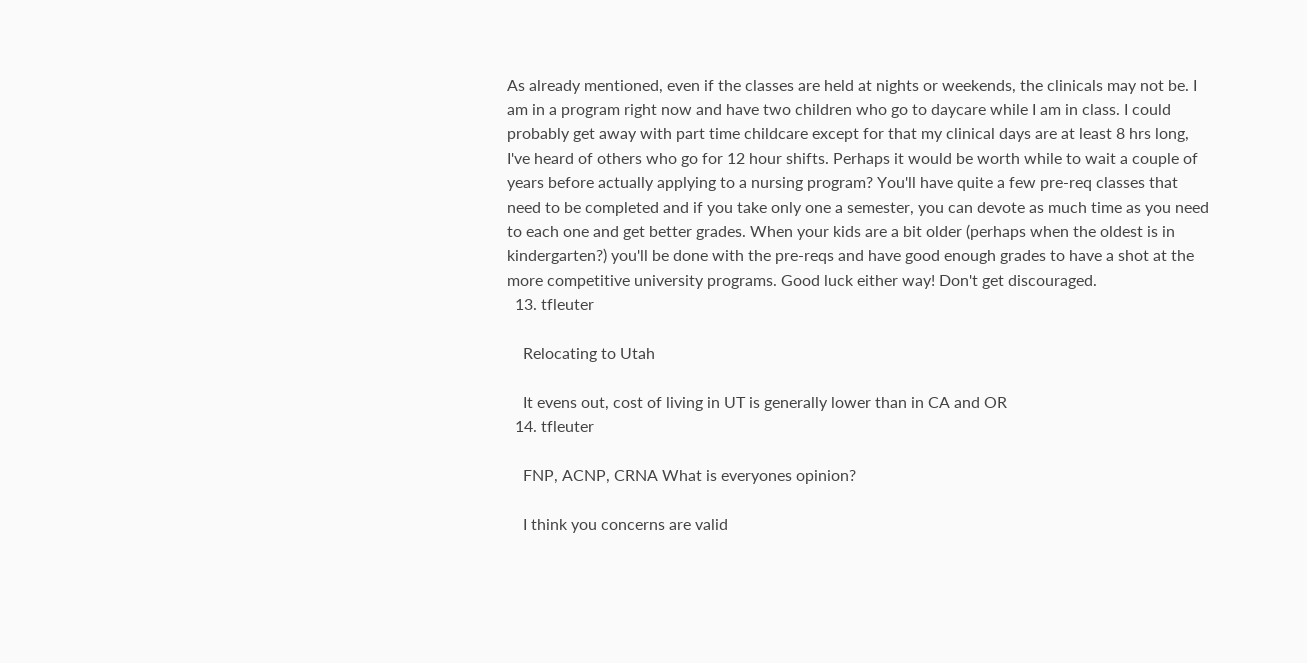As already mentioned, even if the classes are held at nights or weekends, the clinicals may not be. I am in a program right now and have two children who go to daycare while I am in class. I could probably get away with part time childcare except for that my clinical days are at least 8 hrs long, I've heard of others who go for 12 hour shifts. Perhaps it would be worth while to wait a couple of years before actually applying to a nursing program? You'll have quite a few pre-req classes that need to be completed and if you take only one a semester, you can devote as much time as you need to each one and get better grades. When your kids are a bit older (perhaps when the oldest is in kindergarten?) you'll be done with the pre-reqs and have good enough grades to have a shot at the more competitive university programs. Good luck either way! Don't get discouraged.
  13. tfleuter

    Relocating to Utah

    It evens out, cost of living in UT is generally lower than in CA and OR
  14. tfleuter

    FNP, ACNP, CRNA What is everyones opinion?

    I think you concerns are valid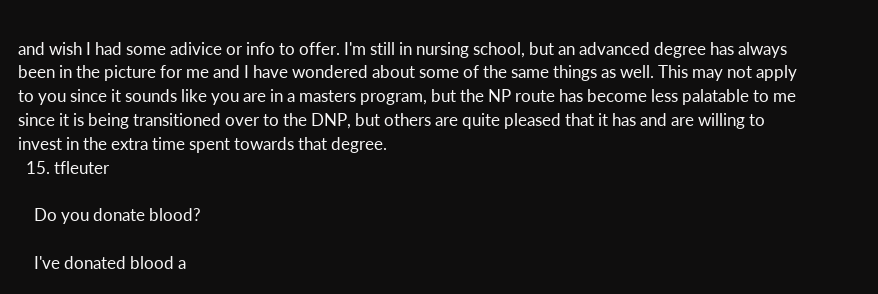and wish I had some adivice or info to offer. I'm still in nursing school, but an advanced degree has always been in the picture for me and I have wondered about some of the same things as well. This may not apply to you since it sounds like you are in a masters program, but the NP route has become less palatable to me since it is being transitioned over to the DNP, but others are quite pleased that it has and are willing to invest in the extra time spent towards that degree.
  15. tfleuter

    Do you donate blood?

    I've donated blood a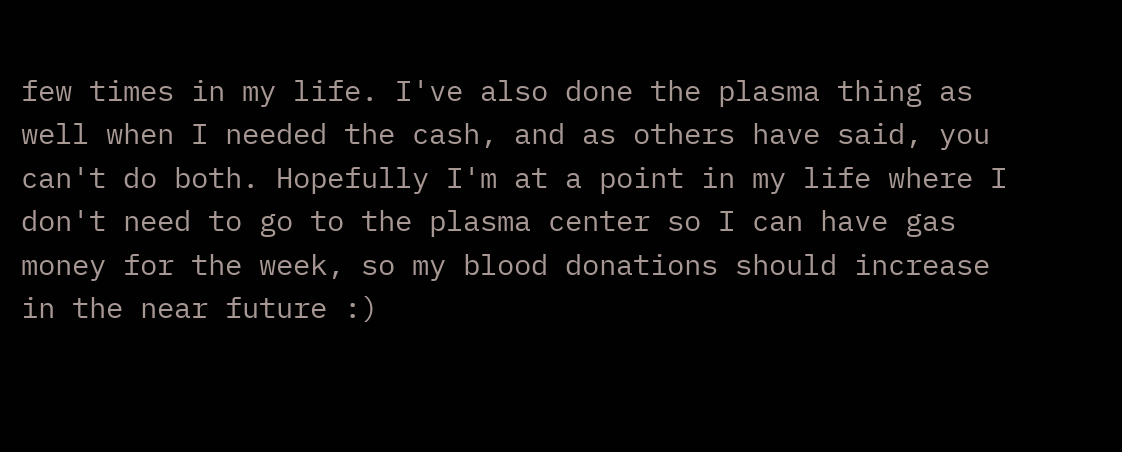few times in my life. I've also done the plasma thing as well when I needed the cash, and as others have said, you can't do both. Hopefully I'm at a point in my life where I don't need to go to the plasma center so I can have gas money for the week, so my blood donations should increase in the near future :)